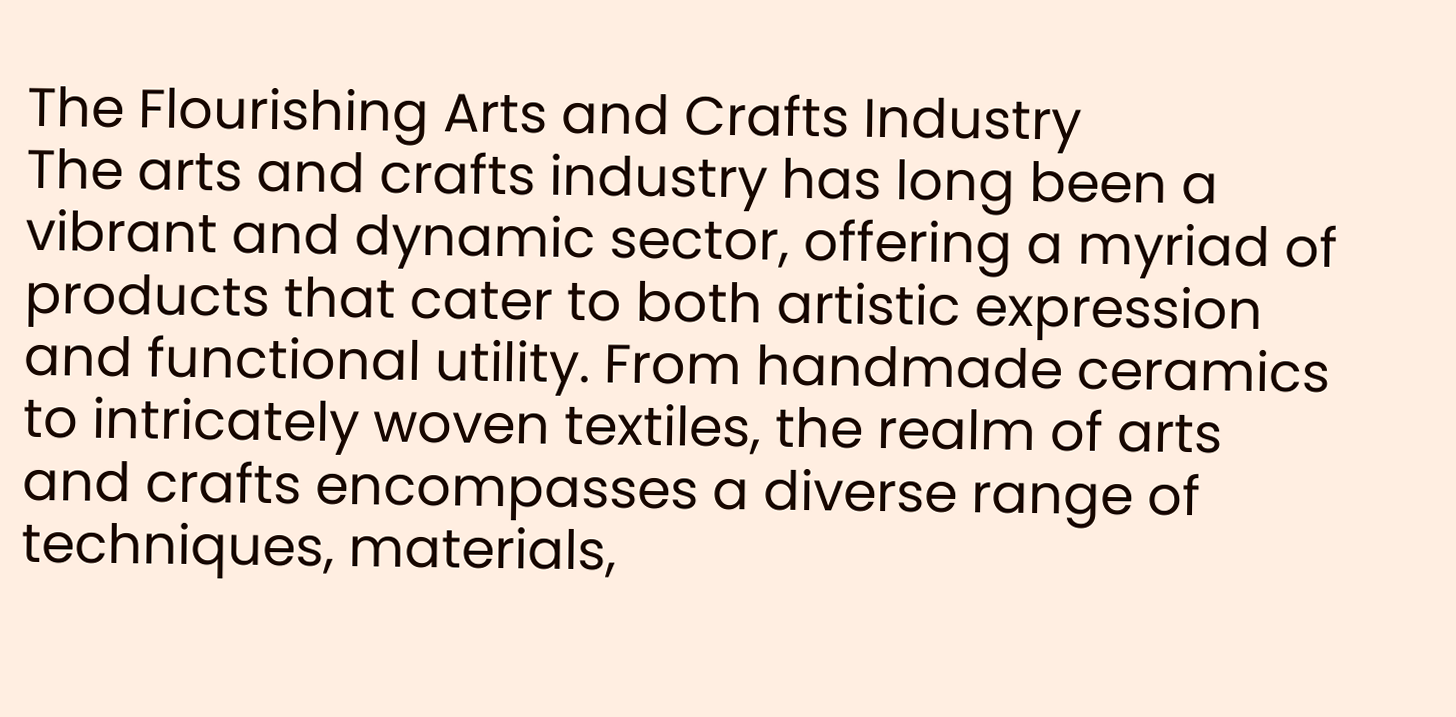The Flourishing Arts and Crafts Industry
The arts and crafts industry has long been a vibrant and dynamic sector, offering a myriad of products that cater to both artistic expression and functional utility. From handmade ceramics to intricately woven textiles, the realm of arts and crafts encompasses a diverse range of techniques, materials,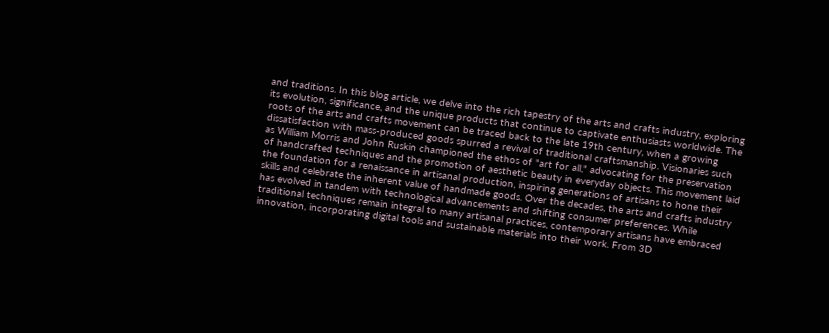and traditions. In this blog article, we delve into the rich tapestry of the arts and crafts industry, exploring its evolution, significance, and the unique products that continue to captivate enthusiasts worldwide. The roots of the arts and crafts movement can be traced back to the late 19th century, when a growing dissatisfaction with mass-produced goods spurred a revival of traditional craftsmanship. Visionaries such as William Morris and John Ruskin championed the ethos of "art for all," advocating for the preservation of handcrafted techniques and the promotion of aesthetic beauty in everyday objects. This movement laid the foundation for a renaissance in artisanal production, inspiring generations of artisans to hone their skills and celebrate the inherent value of handmade goods. Over the decades, the arts and crafts industry has evolved in tandem with technological advancements and shifting consumer preferences. While traditional techniques remain integral to many artisanal practices, contemporary artisans have embraced innovation, incorporating digital tools and sustainable materials into their work. From 3D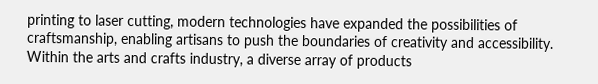printing to laser cutting, modern technologies have expanded the possibilities of craftsmanship, enabling artisans to push the boundaries of creativity and accessibility. Within the arts and crafts industry, a diverse array of products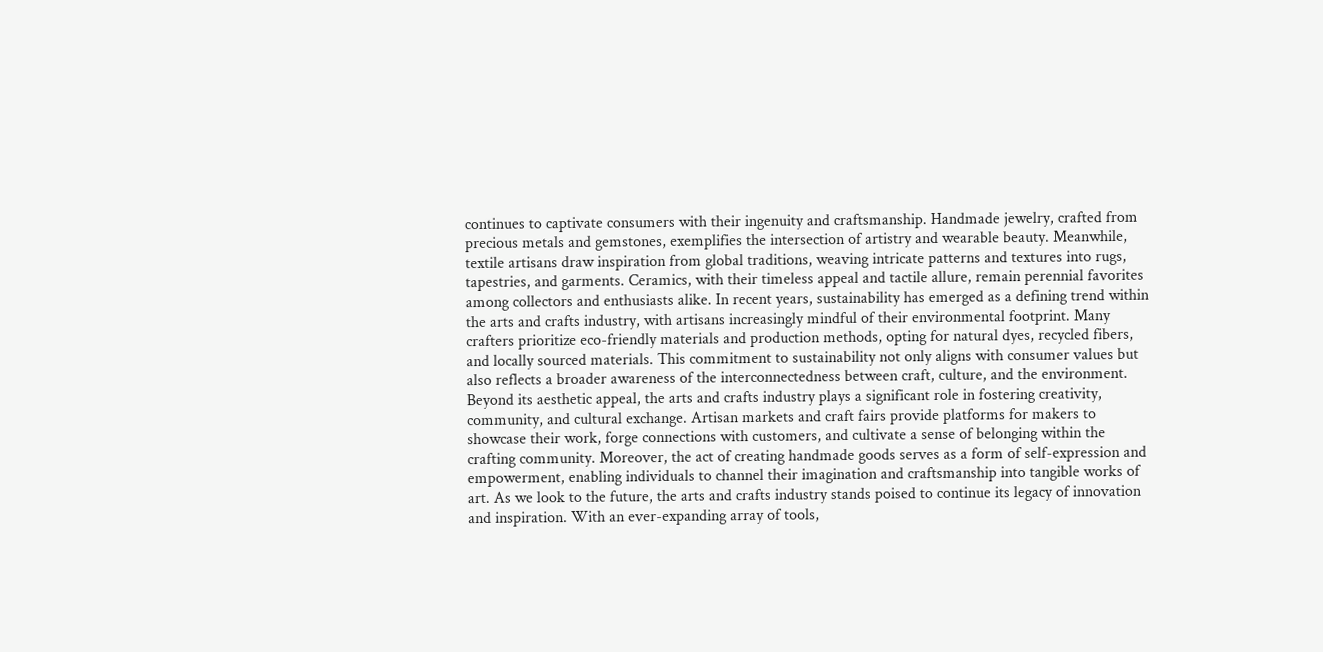continues to captivate consumers with their ingenuity and craftsmanship. Handmade jewelry, crafted from precious metals and gemstones, exemplifies the intersection of artistry and wearable beauty. Meanwhile, textile artisans draw inspiration from global traditions, weaving intricate patterns and textures into rugs, tapestries, and garments. Ceramics, with their timeless appeal and tactile allure, remain perennial favorites among collectors and enthusiasts alike. In recent years, sustainability has emerged as a defining trend within the arts and crafts industry, with artisans increasingly mindful of their environmental footprint. Many crafters prioritize eco-friendly materials and production methods, opting for natural dyes, recycled fibers, and locally sourced materials. This commitment to sustainability not only aligns with consumer values but also reflects a broader awareness of the interconnectedness between craft, culture, and the environment. Beyond its aesthetic appeal, the arts and crafts industry plays a significant role in fostering creativity, community, and cultural exchange. Artisan markets and craft fairs provide platforms for makers to showcase their work, forge connections with customers, and cultivate a sense of belonging within the crafting community. Moreover, the act of creating handmade goods serves as a form of self-expression and empowerment, enabling individuals to channel their imagination and craftsmanship into tangible works of art. As we look to the future, the arts and crafts industry stands poised to continue its legacy of innovation and inspiration. With an ever-expanding array of tools,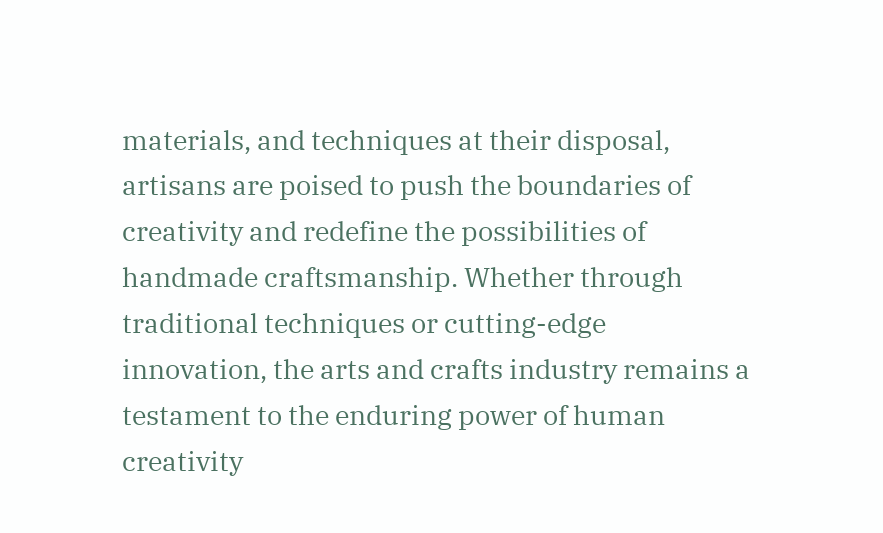materials, and techniques at their disposal, artisans are poised to push the boundaries of creativity and redefine the possibilities of handmade craftsmanship. Whether through traditional techniques or cutting-edge innovation, the arts and crafts industry remains a testament to the enduring power of human creativity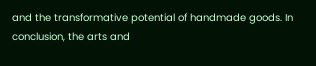and the transformative potential of handmade goods. In conclusion, the arts and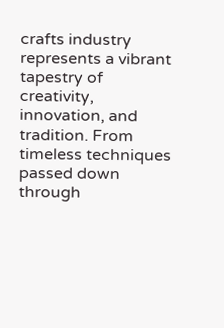crafts industry represents a vibrant tapestry of creativity, innovation, and tradition. From timeless techniques passed down through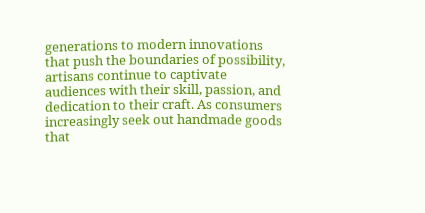generations to modern innovations that push the boundaries of possibility, artisans continue to captivate audiences with their skill, passion, and dedication to their craft. As consumers increasingly seek out handmade goods that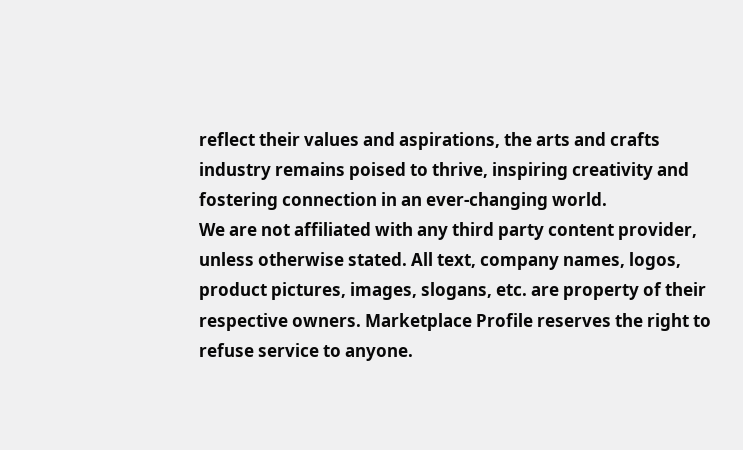reflect their values and aspirations, the arts and crafts industry remains poised to thrive, inspiring creativity and fostering connection in an ever-changing world.
We are not affiliated with any third party content provider, unless otherwise stated. All text, company names, logos, product pictures, images, slogans, etc. are property of their respective owners. Marketplace Profile reserves the right to refuse service to anyone.